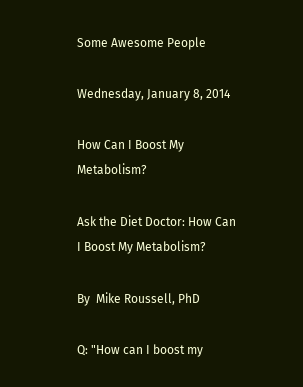Some Awesome People

Wednesday, January 8, 2014

How Can I Boost My Metabolism?

Ask the Diet Doctor: How Can I Boost My Metabolism?

By  Mike Roussell, PhD

Q: "How can I boost my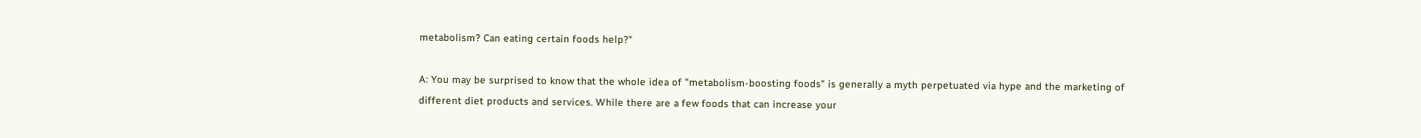metabolism? Can eating certain foods help?"

A: You may be surprised to know that the whole idea of "metabolism-boosting foods" is generally a myth perpetuated via hype and the marketing of different diet products and services. While there are a few foods that can increase your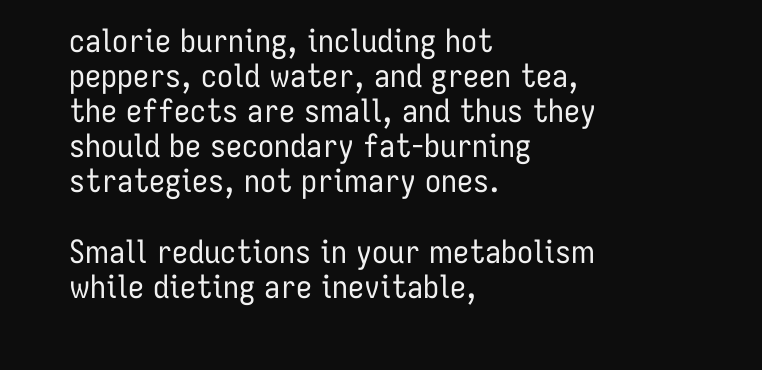calorie burning, including hot peppers, cold water, and green tea, the effects are small, and thus they should be secondary fat-burning strategies, not primary ones.

Small reductions in your metabolism while dieting are inevitable,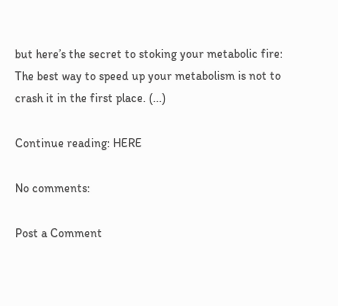but here’s the secret to stoking your metabolic fire: The best way to speed up your metabolism is not to crash it in the first place. (...)

Continue reading: HERE

No comments:

Post a Comment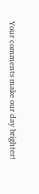Your comments make our day brighter!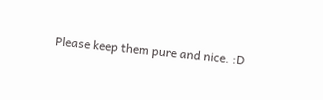Please keep them pure and nice. :D